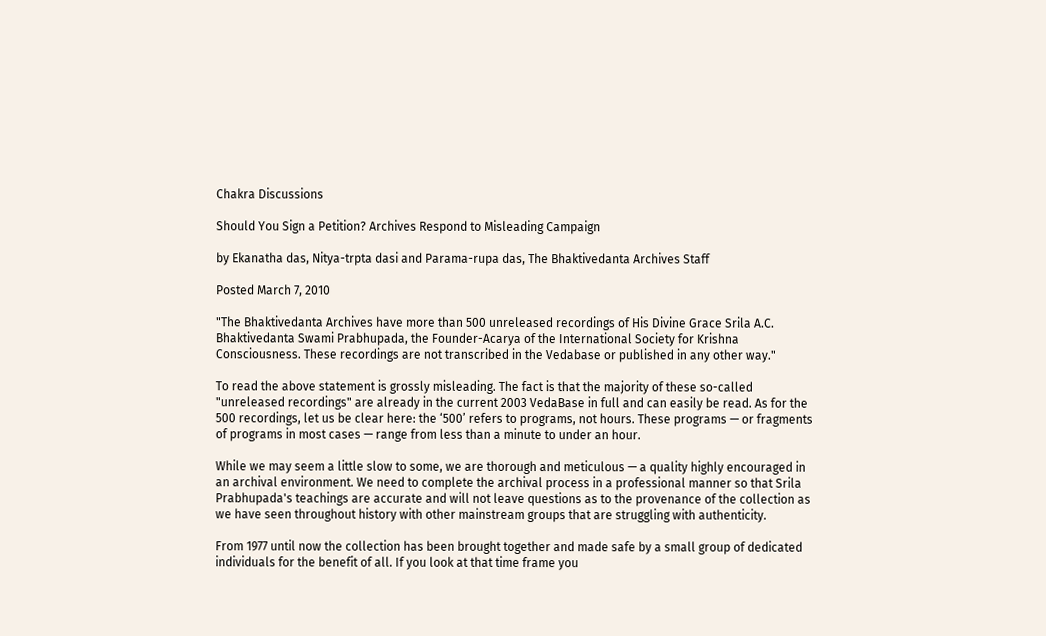Chakra Discussions

Should You Sign a Petition? Archives Respond to Misleading Campaign

by Ekanatha das, Nitya-trpta dasi and Parama-rupa das, The Bhaktivedanta Archives Staff

Posted March 7, 2010

"The Bhaktivedanta Archives have more than 500 unreleased recordings of His Divine Grace Srila A.C. Bhaktivedanta Swami Prabhupada, the Founder-Acarya of the International Society for Krishna Consciousness. These recordings are not transcribed in the Vedabase or published in any other way."

To read the above statement is grossly misleading. The fact is that the majority of these so-called "unreleased recordings" are already in the current 2003 VedaBase in full and can easily be read. As for the 500 recordings, let us be clear here: the ‘500’ refers to programs, not hours. These programs — or fragments of programs in most cases — range from less than a minute to under an hour.

While we may seem a little slow to some, we are thorough and meticulous — a quality highly encouraged in an archival environment. We need to complete the archival process in a professional manner so that Srila Prabhupada's teachings are accurate and will not leave questions as to the provenance of the collection as we have seen throughout history with other mainstream groups that are struggling with authenticity.

From 1977 until now the collection has been brought together and made safe by a small group of dedicated individuals for the benefit of all. If you look at that time frame you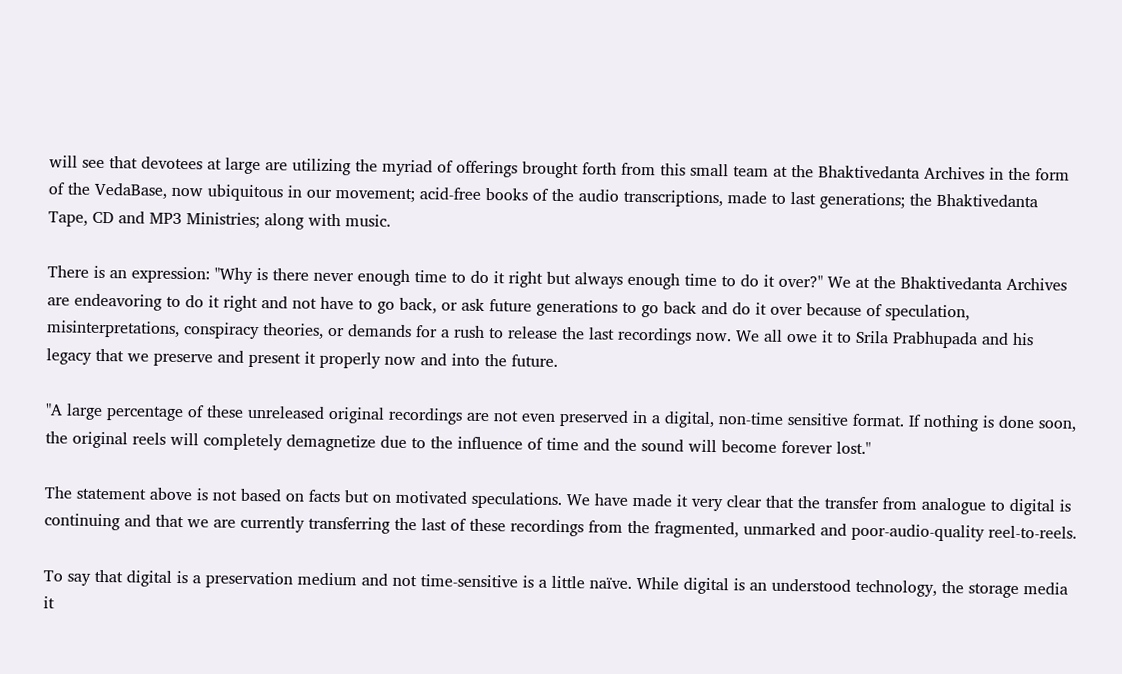will see that devotees at large are utilizing the myriad of offerings brought forth from this small team at the Bhaktivedanta Archives in the form of the VedaBase, now ubiquitous in our movement; acid-free books of the audio transcriptions, made to last generations; the Bhaktivedanta Tape, CD and MP3 Ministries; along with music.

There is an expression: "Why is there never enough time to do it right but always enough time to do it over?" We at the Bhaktivedanta Archives are endeavoring to do it right and not have to go back, or ask future generations to go back and do it over because of speculation, misinterpretations, conspiracy theories, or demands for a rush to release the last recordings now. We all owe it to Srila Prabhupada and his legacy that we preserve and present it properly now and into the future.

"A large percentage of these unreleased original recordings are not even preserved in a digital, non-time sensitive format. If nothing is done soon, the original reels will completely demagnetize due to the influence of time and the sound will become forever lost."

The statement above is not based on facts but on motivated speculations. We have made it very clear that the transfer from analogue to digital is continuing and that we are currently transferring the last of these recordings from the fragmented, unmarked and poor-audio-quality reel-to-reels.

To say that digital is a preservation medium and not time-sensitive is a little naïve. While digital is an understood technology, the storage media it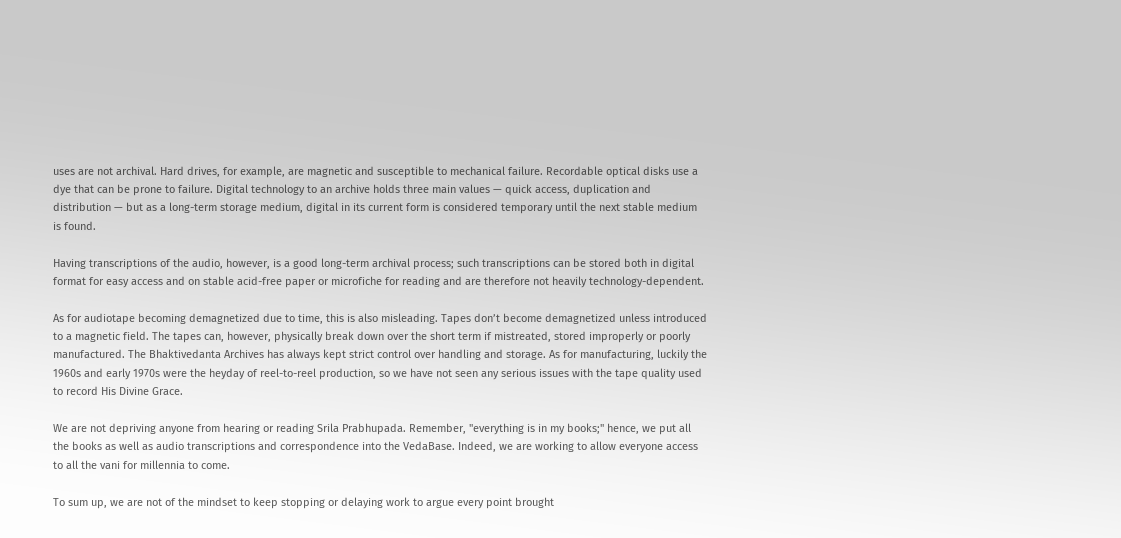uses are not archival. Hard drives, for example, are magnetic and susceptible to mechanical failure. Recordable optical disks use a dye that can be prone to failure. Digital technology to an archive holds three main values — quick access, duplication and distribution — but as a long-term storage medium, digital in its current form is considered temporary until the next stable medium is found.

Having transcriptions of the audio, however, is a good long-term archival process; such transcriptions can be stored both in digital format for easy access and on stable acid-free paper or microfiche for reading and are therefore not heavily technology-dependent.

As for audiotape becoming demagnetized due to time, this is also misleading. Tapes don’t become demagnetized unless introduced to a magnetic field. The tapes can, however, physically break down over the short term if mistreated, stored improperly or poorly manufactured. The Bhaktivedanta Archives has always kept strict control over handling and storage. As for manufacturing, luckily the 1960s and early 1970s were the heyday of reel-to-reel production, so we have not seen any serious issues with the tape quality used to record His Divine Grace.

We are not depriving anyone from hearing or reading Srila Prabhupada. Remember, "everything is in my books;" hence, we put all the books as well as audio transcriptions and correspondence into the VedaBase. Indeed, we are working to allow everyone access to all the vani for millennia to come.

To sum up, we are not of the mindset to keep stopping or delaying work to argue every point brought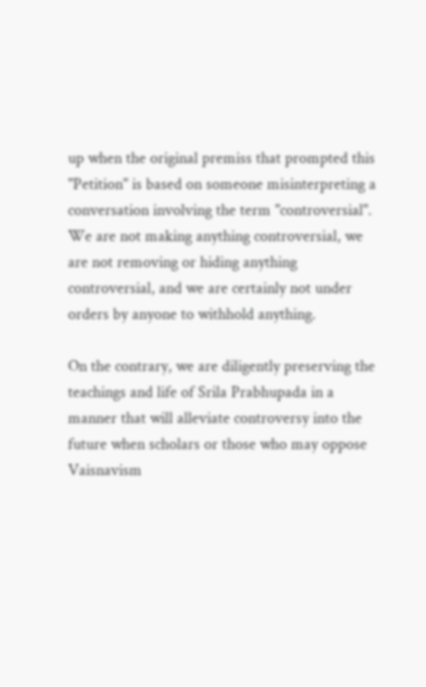up when the original premiss that prompted this "Petition" is based on someone misinterpreting a conversation involving the term "controversial". We are not making anything controversial, we are not removing or hiding anything controversial, and we are certainly not under orders by anyone to withhold anything.

On the contrary, we are diligently preserving the teachings and life of Srila Prabhupada in a manner that will alleviate controversy into the future when scholars or those who may oppose Vaisnavism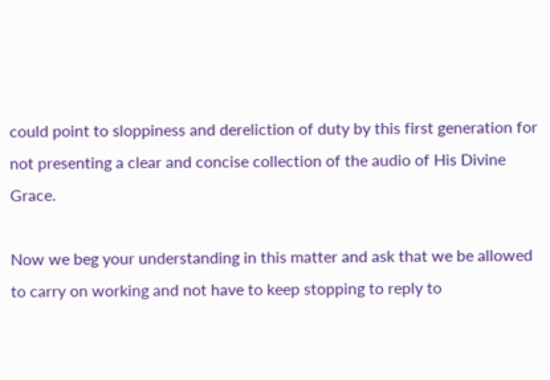could point to sloppiness and dereliction of duty by this first generation for not presenting a clear and concise collection of the audio of His Divine Grace.

Now we beg your understanding in this matter and ask that we be allowed to carry on working and not have to keep stopping to reply to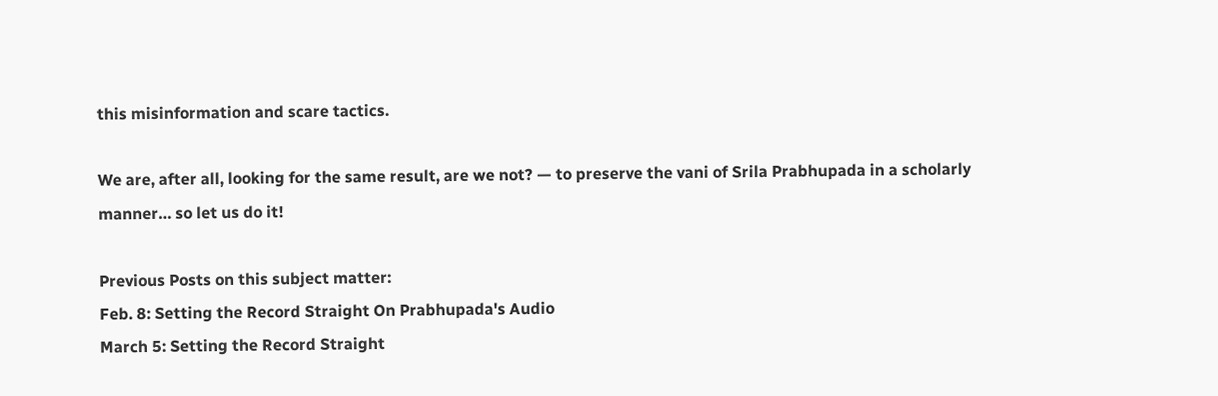this misinformation and scare tactics.

We are, after all, looking for the same result, are we not? — to preserve the vani of Srila Prabhupada in a scholarly manner… so let us do it!

Previous Posts on this subject matter:
Feb. 8: Setting the Record Straight On Prabhupada's Audio
March 5: Setting the Record Straight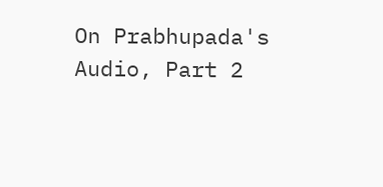On Prabhupada's Audio, Part 2